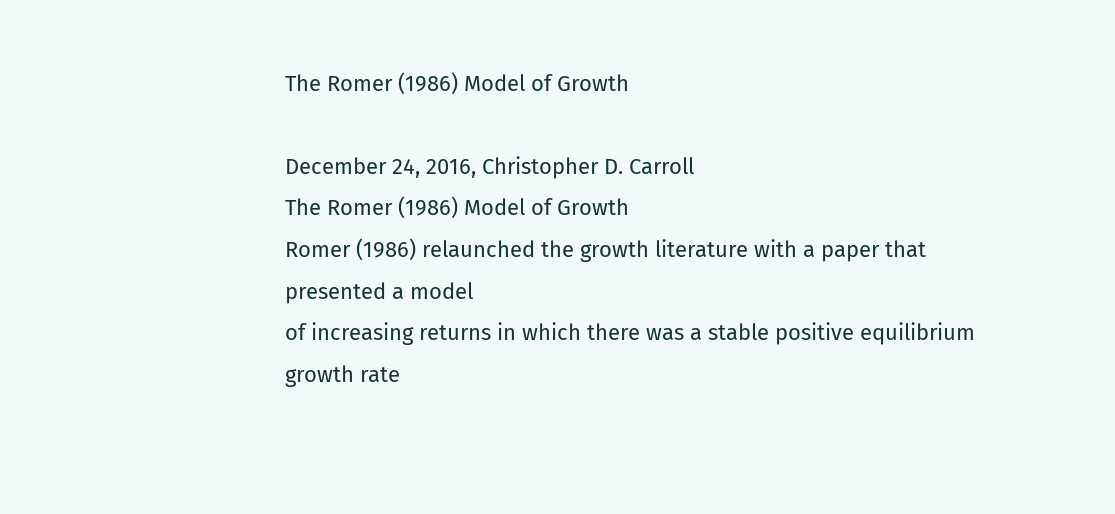The Romer (1986) Model of Growth

December 24, 2016, Christopher D. Carroll
The Romer (1986) Model of Growth
Romer (1986) relaunched the growth literature with a paper that presented a model
of increasing returns in which there was a stable positive equilibrium growth rate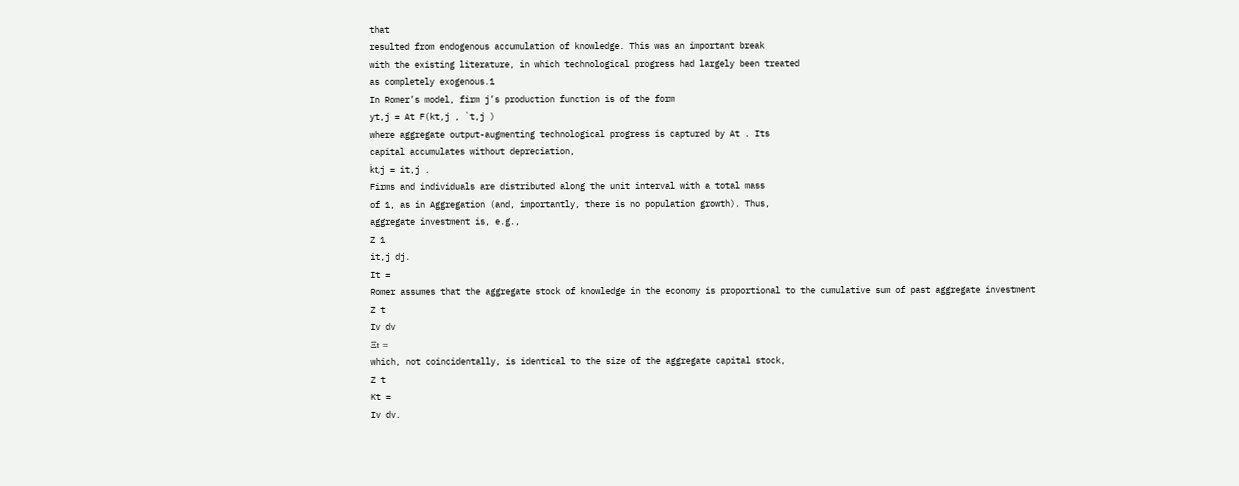that
resulted from endogenous accumulation of knowledge. This was an important break
with the existing literature, in which technological progress had largely been treated
as completely exogenous.1
In Romer’s model, firm j’s production function is of the form
yt,j = At F(kt,j , `t,j )
where aggregate output-augmenting technological progress is captured by At . Its
capital accumulates without depreciation,
k̇t,j = it,j .
Firms and individuals are distributed along the unit interval with a total mass
of 1, as in Aggregation (and, importantly, there is no population growth). Thus,
aggregate investment is, e.g.,
Z 1
it,j dj.
It =
Romer assumes that the aggregate stock of knowledge in the economy is proportional to the cumulative sum of past aggregate investment
Z t
Iv dv
Ξt =
which, not coincidentally, is identical to the size of the aggregate capital stock,
Z t
Kt =
Iv dv.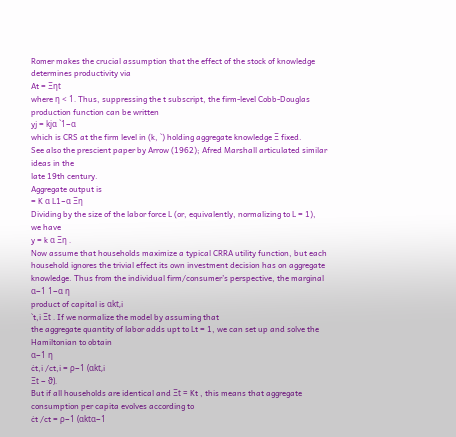Romer makes the crucial assumption that the effect of the stock of knowledge
determines productivity via
At = Ξηt
where η < 1. Thus, suppressing the t subscript, the firm-level Cobb-Douglas production function can be written
yj = kjα `1−α
which is CRS at the firm level in (k, `) holding aggregate knowledge Ξ fixed.
See also the prescient paper by Arrow (1962); Afred Marshall articulated similar ideas in the
late 19th century.
Aggregate output is
= K α L1−α Ξη
Dividing by the size of the labor force L (or, equivalently, normalizing to L = 1),
we have
y = k α Ξη .
Now assume that households maximize a typical CRRA utility function, but each
household ignores the trivial effect its own investment decision has on aggregate
knowledge. Thus from the individual firm/consumer’s perspective, the marginal
α−1 1−α η
product of capital is αkt,i
`t,i Ξt . If we normalize the model by assuming that
the aggregate quantity of labor adds upt to Lt = 1, we can set up and solve the
Hamiltonian to obtain
α−1 η
ċt,i /ct,i = ρ−1 (αkt,i
Ξt − ϑ).
But if all households are identical and Ξt = Kt , this means that aggregate consumption per capita evolves according to
ċt /ct = ρ−1 (αktα−1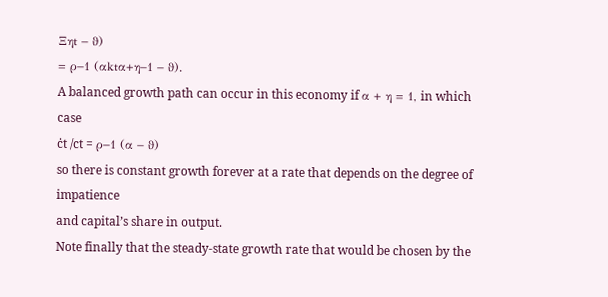Ξηt − ϑ)
= ρ−1 (αktα+η−1 − ϑ).
A balanced growth path can occur in this economy if α + η = 1, in which case
ċt /ct = ρ−1 (α − ϑ)
so there is constant growth forever at a rate that depends on the degree of impatience
and capital’s share in output.
Note finally that the steady-state growth rate that would be chosen by the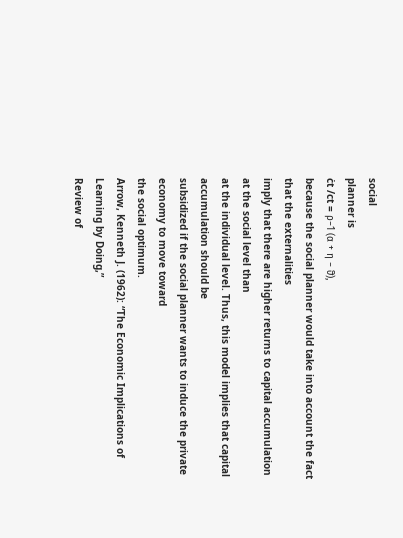social
planner is
ċt /ct = ρ−1 (α + η − ϑ),
because the social planner would take into account the fact that the externalities
imply that there are higher returns to capital accumulation at the social level than
at the individual level. Thus, this model implies that capital accumulation should be
subsidized if the social planner wants to induce the private economy to move toward
the social optimum.
Arrow, Kenneth J. (1962): “The Economic Implications of Learning by Doing,”
Review of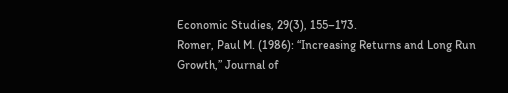Economic Studies, 29(3), 155–173.
Romer, Paul M. (1986): “Increasing Returns and Long Run Growth,” Journal of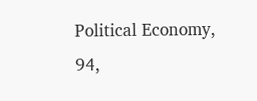Political Economy, 94,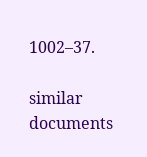1002–37.

similar documents